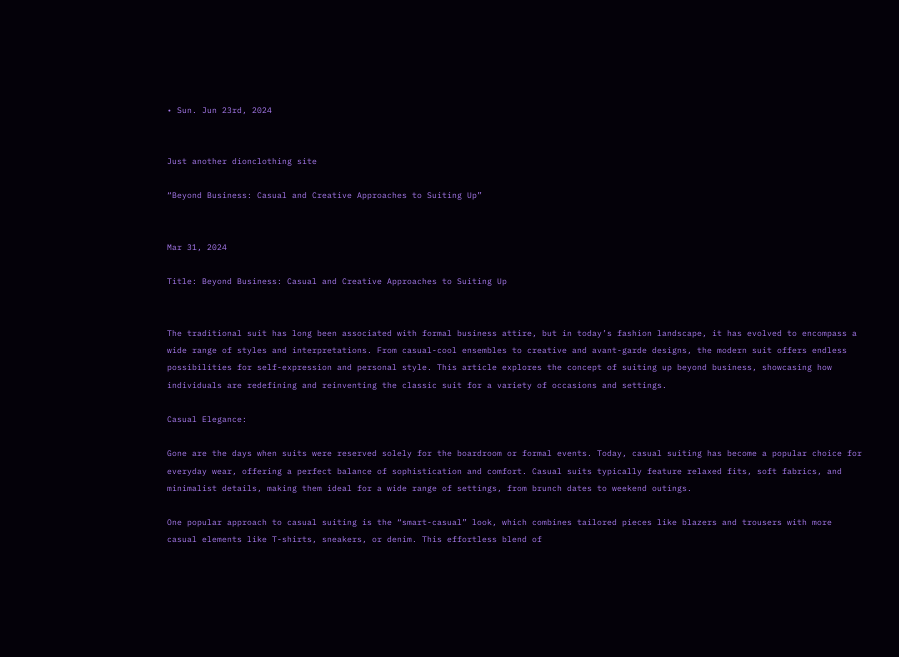• Sun. Jun 23rd, 2024


Just another dionclothing site

“Beyond Business: Casual and Creative Approaches to Suiting Up”


Mar 31, 2024

Title: Beyond Business: Casual and Creative Approaches to Suiting Up


The traditional suit has long been associated with formal business attire, but in today’s fashion landscape, it has evolved to encompass a wide range of styles and interpretations. From casual-cool ensembles to creative and avant-garde designs, the modern suit offers endless possibilities for self-expression and personal style. This article explores the concept of suiting up beyond business, showcasing how individuals are redefining and reinventing the classic suit for a variety of occasions and settings.

Casual Elegance:

Gone are the days when suits were reserved solely for the boardroom or formal events. Today, casual suiting has become a popular choice for everyday wear, offering a perfect balance of sophistication and comfort. Casual suits typically feature relaxed fits, soft fabrics, and minimalist details, making them ideal for a wide range of settings, from brunch dates to weekend outings.

One popular approach to casual suiting is the “smart-casual” look, which combines tailored pieces like blazers and trousers with more casual elements like T-shirts, sneakers, or denim. This effortless blend of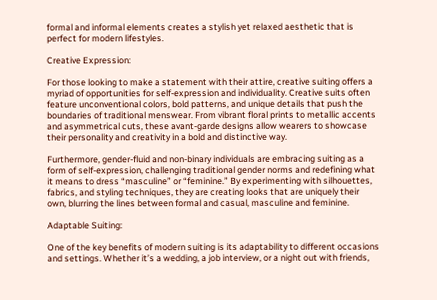formal and informal elements creates a stylish yet relaxed aesthetic that is perfect for modern lifestyles.

Creative Expression:

For those looking to make a statement with their attire, creative suiting offers a myriad of opportunities for self-expression and individuality. Creative suits often feature unconventional colors, bold patterns, and unique details that push the boundaries of traditional menswear. From vibrant floral prints to metallic accents and asymmetrical cuts, these avant-garde designs allow wearers to showcase their personality and creativity in a bold and distinctive way.

Furthermore, gender-fluid and non-binary individuals are embracing suiting as a form of self-expression, challenging traditional gender norms and redefining what it means to dress “masculine” or “feminine.” By experimenting with silhouettes, fabrics, and styling techniques, they are creating looks that are uniquely their own, blurring the lines between formal and casual, masculine and feminine.

Adaptable Suiting:

One of the key benefits of modern suiting is its adaptability to different occasions and settings. Whether it’s a wedding, a job interview, or a night out with friends,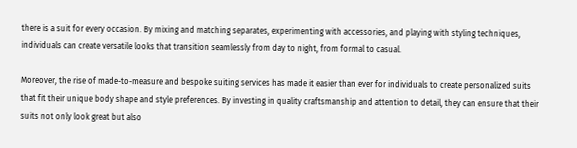there is a suit for every occasion. By mixing and matching separates, experimenting with accessories, and playing with styling techniques, individuals can create versatile looks that transition seamlessly from day to night, from formal to casual.

Moreover, the rise of made-to-measure and bespoke suiting services has made it easier than ever for individuals to create personalized suits that fit their unique body shape and style preferences. By investing in quality craftsmanship and attention to detail, they can ensure that their suits not only look great but also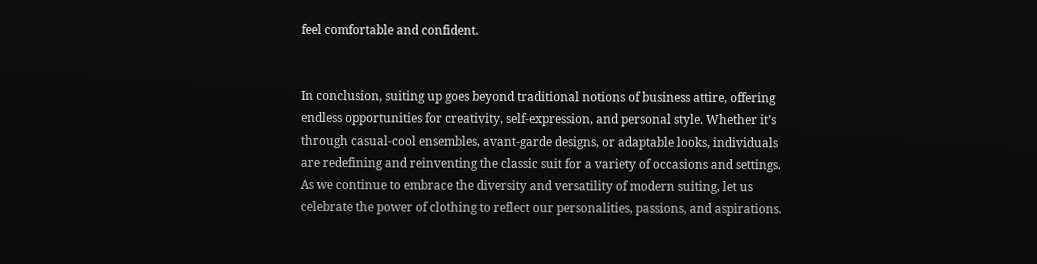feel comfortable and confident.


In conclusion, suiting up goes beyond traditional notions of business attire, offering endless opportunities for creativity, self-expression, and personal style. Whether it’s through casual-cool ensembles, avant-garde designs, or adaptable looks, individuals are redefining and reinventing the classic suit for a variety of occasions and settings. As we continue to embrace the diversity and versatility of modern suiting, let us celebrate the power of clothing to reflect our personalities, passions, and aspirations.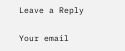Leave a Reply

Your email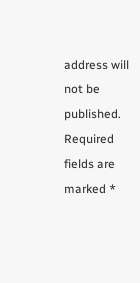address will not be published. Required fields are marked *